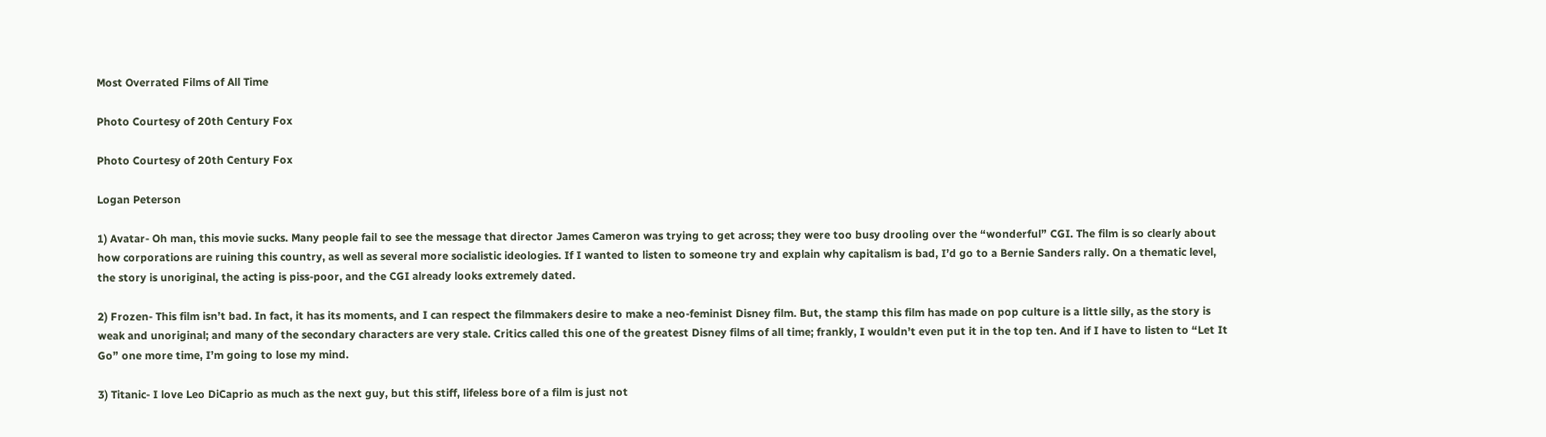Most Overrated Films of All Time

Photo Courtesy of 20th Century Fox

Photo Courtesy of 20th Century Fox

Logan Peterson

1) Avatar- Oh man, this movie sucks. Many people fail to see the message that director James Cameron was trying to get across; they were too busy drooling over the “wonderful” CGI. The film is so clearly about how corporations are ruining this country, as well as several more socialistic ideologies. If I wanted to listen to someone try and explain why capitalism is bad, I’d go to a Bernie Sanders rally. On a thematic level, the story is unoriginal, the acting is piss-poor, and the CGI already looks extremely dated.

2) Frozen- This film isn’t bad. In fact, it has its moments, and I can respect the filmmakers desire to make a neo-feminist Disney film. But, the stamp this film has made on pop culture is a little silly, as the story is weak and unoriginal; and many of the secondary characters are very stale. Critics called this one of the greatest Disney films of all time; frankly, I wouldn’t even put it in the top ten. And if I have to listen to “Let It Go” one more time, I’m going to lose my mind.

3) Titanic- I love Leo DiCaprio as much as the next guy, but this stiff, lifeless bore of a film is just not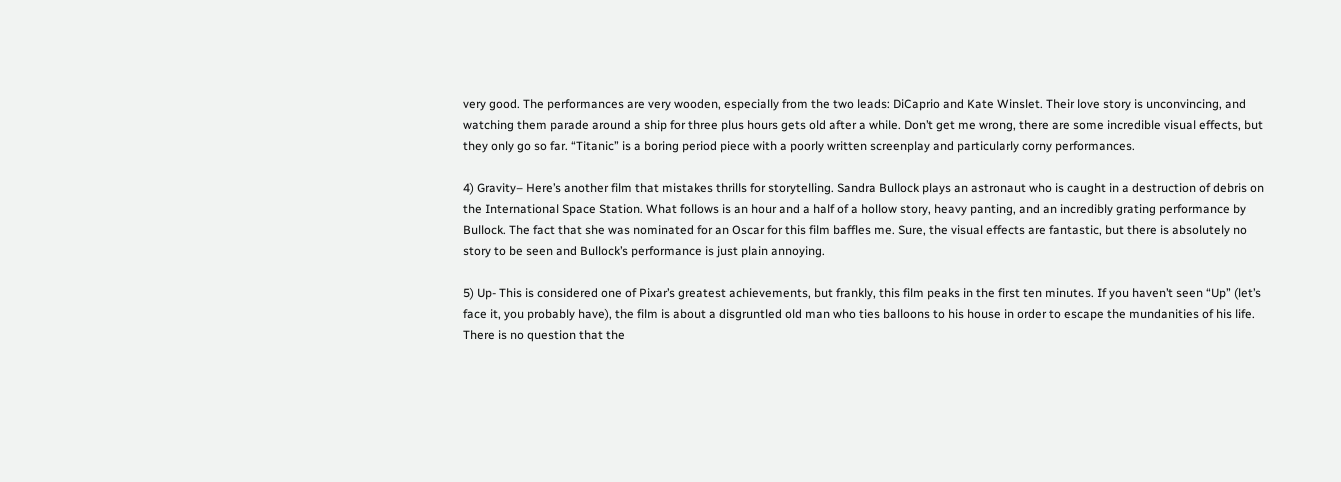very good. The performances are very wooden, especially from the two leads: DiCaprio and Kate Winslet. Their love story is unconvincing, and watching them parade around a ship for three plus hours gets old after a while. Don’t get me wrong, there are some incredible visual effects, but they only go so far. “Titanic” is a boring period piece with a poorly written screenplay and particularly corny performances.

4) Gravity– Here’s another film that mistakes thrills for storytelling. Sandra Bullock plays an astronaut who is caught in a destruction of debris on the International Space Station. What follows is an hour and a half of a hollow story, heavy panting, and an incredibly grating performance by Bullock. The fact that she was nominated for an Oscar for this film baffles me. Sure, the visual effects are fantastic, but there is absolutely no story to be seen and Bullock’s performance is just plain annoying.

5) Up- This is considered one of Pixar’s greatest achievements, but frankly, this film peaks in the first ten minutes. If you haven’t seen “Up” (let’s face it, you probably have), the film is about a disgruntled old man who ties balloons to his house in order to escape the mundanities of his life. There is no question that the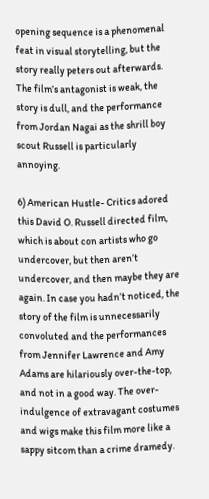opening sequence is a phenomenal feat in visual storytelling, but the story really peters out afterwards. The film’s antagonist is weak, the story is dull, and the performance from Jordan Nagai as the shrill boy scout Russell is particularly annoying.

6) American Hustle- Critics adored this David O. Russell directed film, which is about con artists who go undercover, but then aren’t undercover, and then maybe they are again. In case you hadn’t noticed, the story of the film is unnecessarily convoluted and the performances from Jennifer Lawrence and Amy Adams are hilariously over-the-top, and not in a good way. The over-indulgence of extravagant costumes and wigs make this film more like a sappy sitcom than a crime dramedy.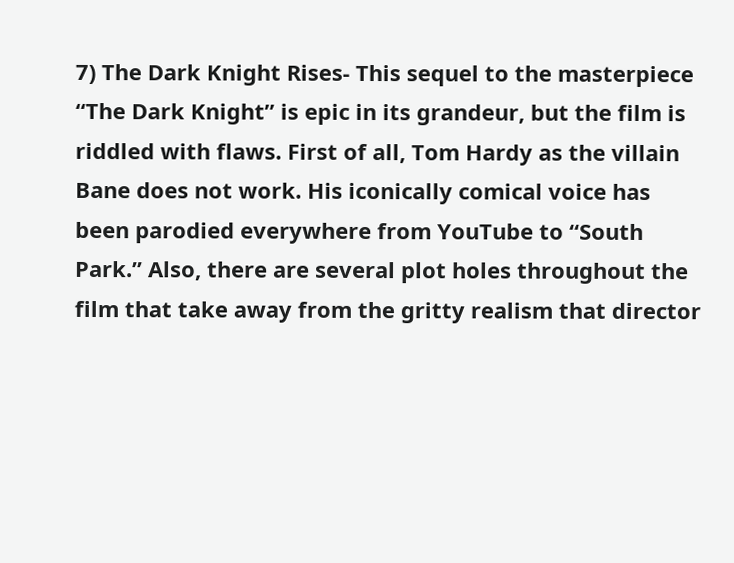7) The Dark Knight Rises- This sequel to the masterpiece “The Dark Knight” is epic in its grandeur, but the film is riddled with flaws. First of all, Tom Hardy as the villain Bane does not work. His iconically comical voice has been parodied everywhere from YouTube to “South Park.” Also, there are several plot holes throughout the film that take away from the gritty realism that director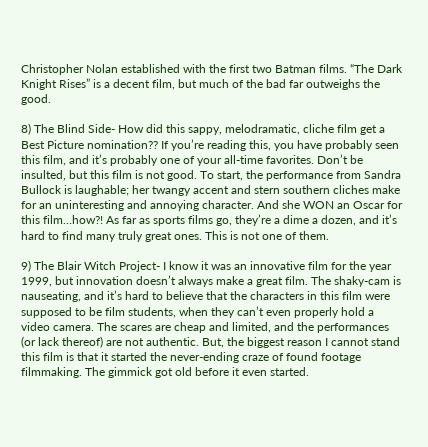Christopher Nolan established with the first two Batman films. “The Dark Knight Rises” is a decent film, but much of the bad far outweighs the good.

8) The Blind Side- How did this sappy, melodramatic, cliche film get a Best Picture nomination?? If you’re reading this, you have probably seen this film, and it’s probably one of your all-time favorites. Don’t be insulted, but this film is not good. To start, the performance from Sandra Bullock is laughable; her twangy accent and stern southern cliches make for an uninteresting and annoying character. And she WON an Oscar for this film…how?! As far as sports films go, they’re a dime a dozen, and it’s hard to find many truly great ones. This is not one of them.

9) The Blair Witch Project- I know it was an innovative film for the year 1999, but innovation doesn’t always make a great film. The shaky-cam is nauseating, and it’s hard to believe that the characters in this film were supposed to be film students, when they can’t even properly hold a video camera. The scares are cheap and limited, and the performances (or lack thereof) are not authentic. But, the biggest reason I cannot stand this film is that it started the never-ending craze of found footage filmmaking. The gimmick got old before it even started.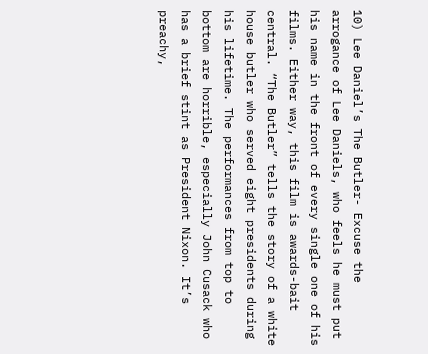10) Lee Daniel’s The Butler- Excuse the arrogance of Lee Daniels, who feels he must put his name in the front of every single one of his films. Either way, this film is awards-bait central. “The Butler” tells the story of a white house butler who served eight presidents during his lifetime. The performances from top to bottom are horrible, especially John Cusack who has a brief stint as President Nixon. It’s preachy,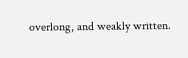overlong, and weakly written.